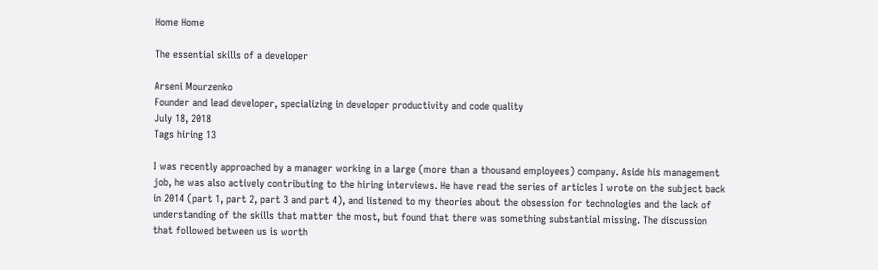Home Home

The essential skills of a developer

Arseni Mourzenko
Founder and lead developer, specializing in developer productivity and code quality
July 18, 2018
Tags hiring 13

I was recently approached by a manager working in a large (more than a thousand employees) company. Aside his management job, he was also actively contributing to the hiring interviews. He have read the series of articles I wrote on the subject back in 2014 (part 1, part 2, part 3 and part 4), and listened to my theories about the obsession for technologies and the lack of understanding of the skills that matter the most, but found that there was something substantial missing. The discussion that followed between us is worth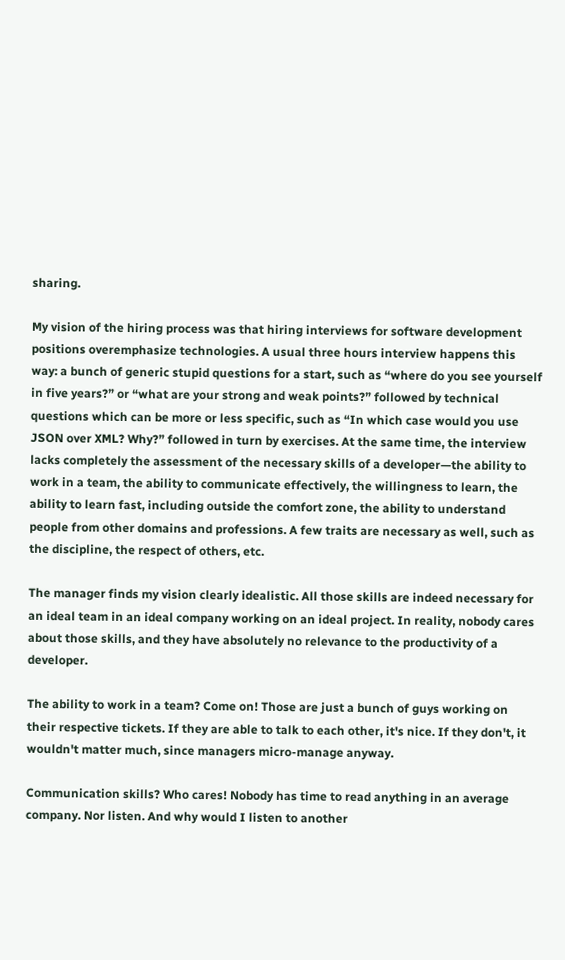sharing.

My vision of the hiring process was that hiring interviews for software development positions overemphasize technologies. A usual three hours interview happens this way: a bunch of generic stupid questions for a start, such as “where do you see yourself in five years?” or “what are your strong and weak points?” followed by technical questions which can be more or less specific, such as “In which case would you use JSON over XML? Why?” followed in turn by exercises. At the same time, the interview lacks completely the assessment of the necessary skills of a developer—the ability to work in a team, the ability to communicate effectively, the willingness to learn, the ability to learn fast, including outside the comfort zone, the ability to understand people from other domains and professions. A few traits are necessary as well, such as the discipline, the respect of others, etc.

The manager finds my vision clearly idealistic. All those skills are indeed necessary for an ideal team in an ideal company working on an ideal project. In reality, nobody cares about those skills, and they have absolutely no relevance to the productivity of a developer.

The ability to work in a team? Come on! Those are just a bunch of guys working on their respective tickets. If they are able to talk to each other, it's nice. If they don't, it wouldn't matter much, since managers micro-manage anyway.

Communication skills? Who cares! Nobody has time to read anything in an average company. Nor listen. And why would I listen to another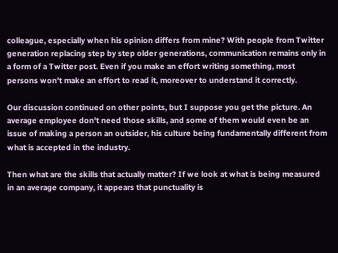colleague, especially when his opinion differs from mine? With people from Twitter generation replacing step by step older generations, communication remains only in a form of a Twitter post. Even if you make an effort writing something, most persons won't make an effort to read it, moreover to understand it correctly.

Our discussion continued on other points, but I suppose you get the picture. An average employee don't need those skills, and some of them would even be an issue of making a person an outsider, his culture being fundamentally different from what is accepted in the industry.

Then what are the skills that actually matter? If we look at what is being measured in an average company, it appears that punctuality is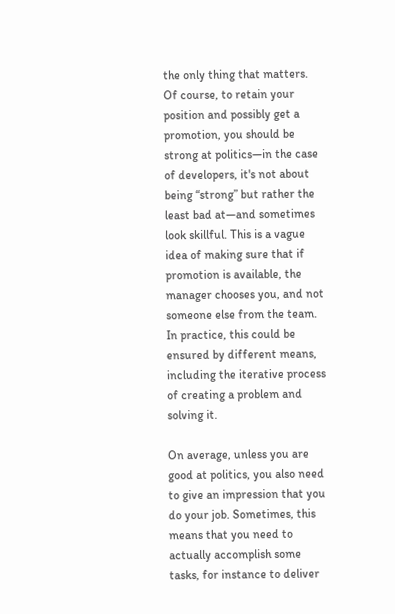the only thing that matters. Of course, to retain your position and possibly get a promotion, you should be strong at politics—in the case of developers, it's not about being “strong” but rather the least bad at—and sometimes look skillful. This is a vague idea of making sure that if promotion is available, the manager chooses you, and not someone else from the team. In practice, this could be ensured by different means, including the iterative process of creating a problem and solving it.

On average, unless you are good at politics, you also need to give an impression that you do your job. Sometimes, this means that you need to actually accomplish some tasks, for instance to deliver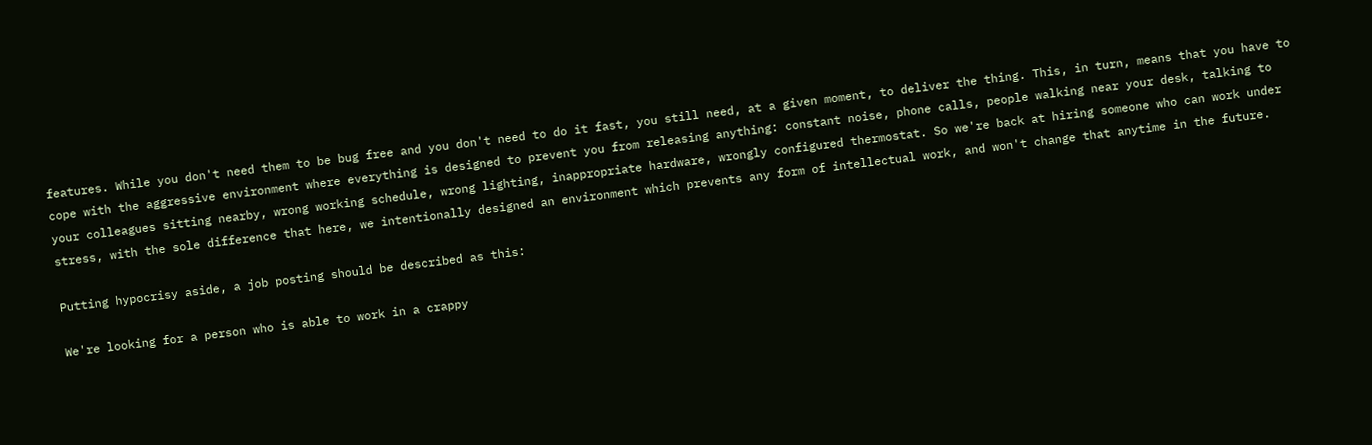features. While you don't need them to be bug free and you don't need to do it fast, you still need, at a given moment, to deliver the thing. This, in turn, means that you have to cope with the aggressive environment where everything is designed to prevent you from releasing anything: constant noise, phone calls, people walking near your desk, talking to your colleagues sitting nearby, wrong working schedule, wrong lighting, inappropriate hardware, wrongly configured thermostat. So we're back at hiring someone who can work under stress, with the sole difference that here, we intentionally designed an environment which prevents any form of intellectual work, and won't change that anytime in the future.

Putting hypocrisy aside, a job posting should be described as this:

We're looking for a person who is able to work in a crappy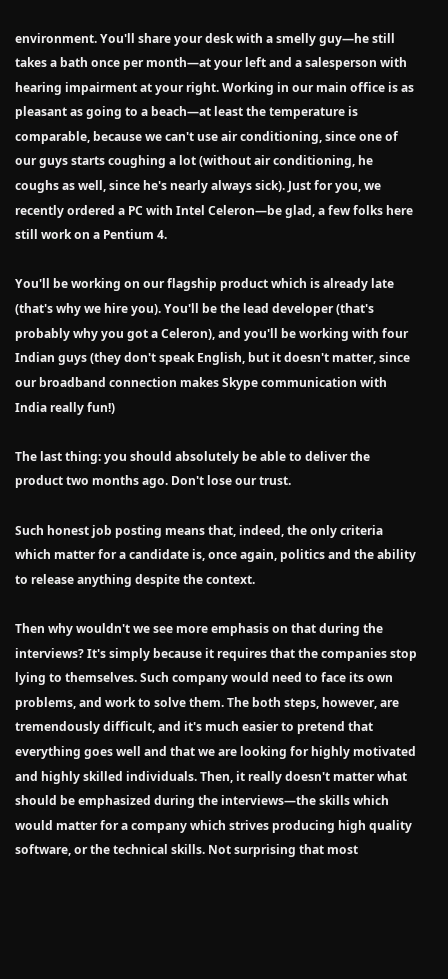environment. You'll share your desk with a smelly guy—he still takes a bath once per month—at your left and a salesperson with hearing impairment at your right. Working in our main office is as pleasant as going to a beach—at least the temperature is comparable, because we can't use air conditioning, since one of our guys starts coughing a lot (without air conditioning, he coughs as well, since he's nearly always sick). Just for you, we recently ordered a PC with Intel Celeron—be glad, a few folks here still work on a Pentium 4.

You'll be working on our flagship product which is already late (that's why we hire you). You'll be the lead developer (that's probably why you got a Celeron), and you'll be working with four Indian guys (they don't speak English, but it doesn't matter, since our broadband connection makes Skype communication with India really fun!)

The last thing: you should absolutely be able to deliver the product two months ago. Don't lose our trust.

Such honest job posting means that, indeed, the only criteria which matter for a candidate is, once again, politics and the ability to release anything despite the context.

Then why wouldn't we see more emphasis on that during the interviews? It's simply because it requires that the companies stop lying to themselves. Such company would need to face its own problems, and work to solve them. The both steps, however, are tremendously difficult, and it's much easier to pretend that everything goes well and that we are looking for highly motivated and highly skilled individuals. Then, it really doesn't matter what should be emphasized during the interviews—the skills which would matter for a company which strives producing high quality software, or the technical skills. Not surprising that most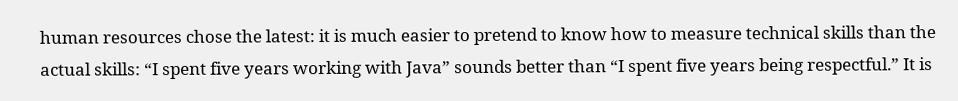human resources chose the latest: it is much easier to pretend to know how to measure technical skills than the actual skills: “I spent five years working with Java” sounds better than “I spent five years being respectful.” It is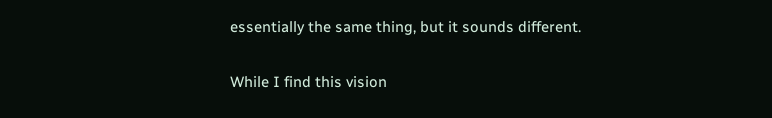essentially the same thing, but it sounds different.

While I find this vision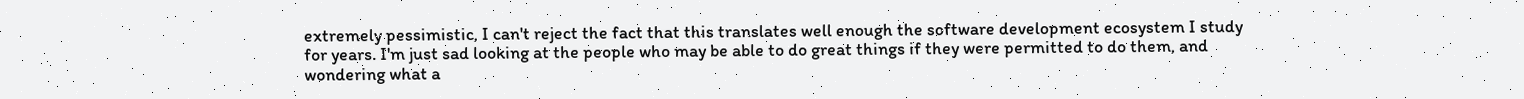extremely pessimistic, I can't reject the fact that this translates well enough the software development ecosystem I study for years. I'm just sad looking at the people who may be able to do great things if they were permitted to do them, and wondering what a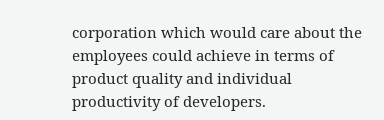corporation which would care about the employees could achieve in terms of product quality and individual productivity of developers.